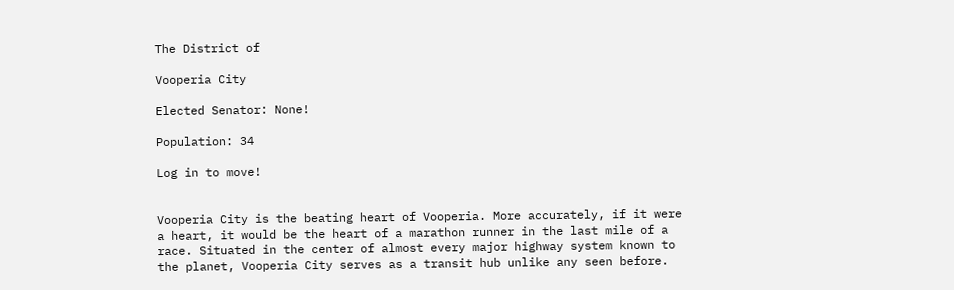The District of

Vooperia City

Elected Senator: None!

Population: 34

Log in to move!


Vooperia City is the beating heart of Vooperia. More accurately, if it were a heart, it would be the heart of a marathon runner in the last mile of a race. Situated in the center of almost every major highway system known to the planet, Vooperia City serves as a transit hub unlike any seen before.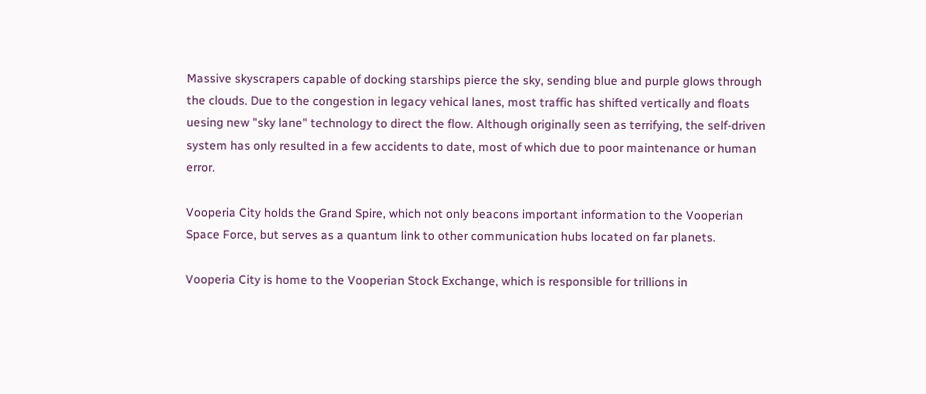Massive skyscrapers capable of docking starships pierce the sky, sending blue and purple glows through the clouds. Due to the congestion in legacy vehical lanes, most traffic has shifted vertically and floats uesing new "sky lane" technology to direct the flow. Although originally seen as terrifying, the self-driven system has only resulted in a few accidents to date, most of which due to poor maintenance or human error.

Vooperia City holds the Grand Spire, which not only beacons important information to the Vooperian Space Force, but serves as a quantum link to other communication hubs located on far planets.

Vooperia City is home to the Vooperian Stock Exchange, which is responsible for trillions in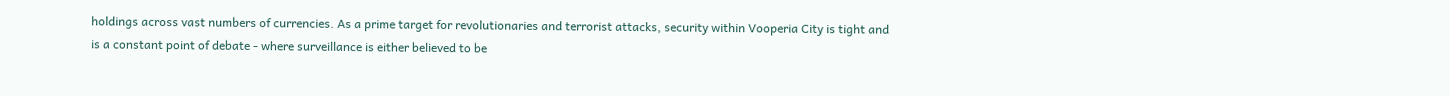holdings across vast numbers of currencies. As a prime target for revolutionaries and terrorist attacks, security within Vooperia City is tight and is a constant point of debate - where surveillance is either believed to be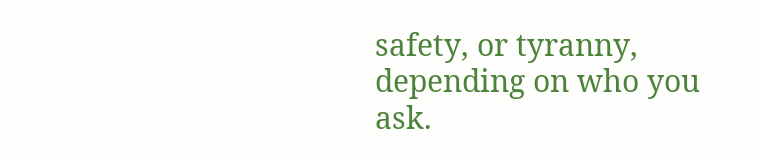safety, or tyranny, depending on who you ask.